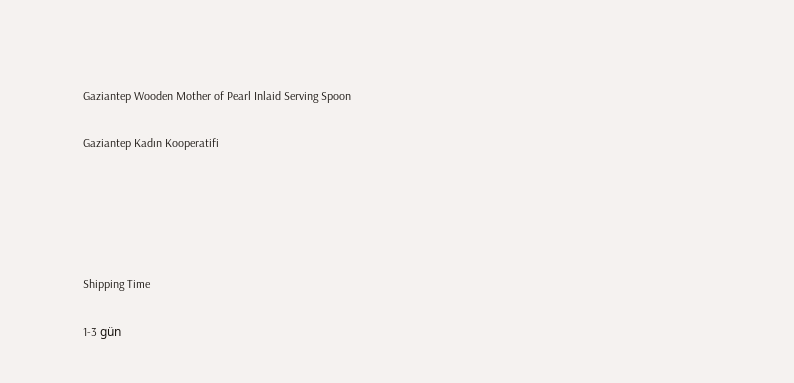Gaziantep Wooden Mother of Pearl Inlaid Serving Spoon

Gaziantep Kadın Kooperatifi





Shipping Time

1-3 gün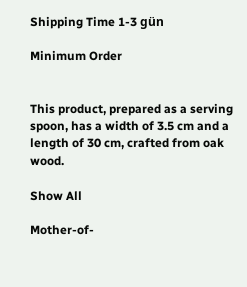Shipping Time 1-3 gün

Minimum Order


This product, prepared as a serving spoon, has a width of 3.5 cm and a length of 30 cm, crafted from oak wood.

Show All

Mother-of-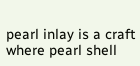pearl inlay is a craft where pearl shell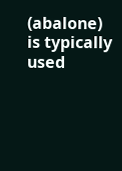(abalone) is typically used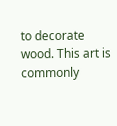to decorate wood. This art is commonly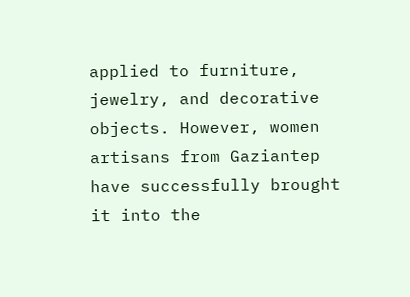applied to furniture, jewelry, and decorative objects. However, women artisans from Gaziantep have successfully brought it into the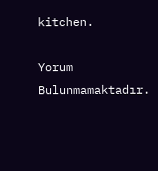kitchen.

Yorum Bulunmamaktadır.